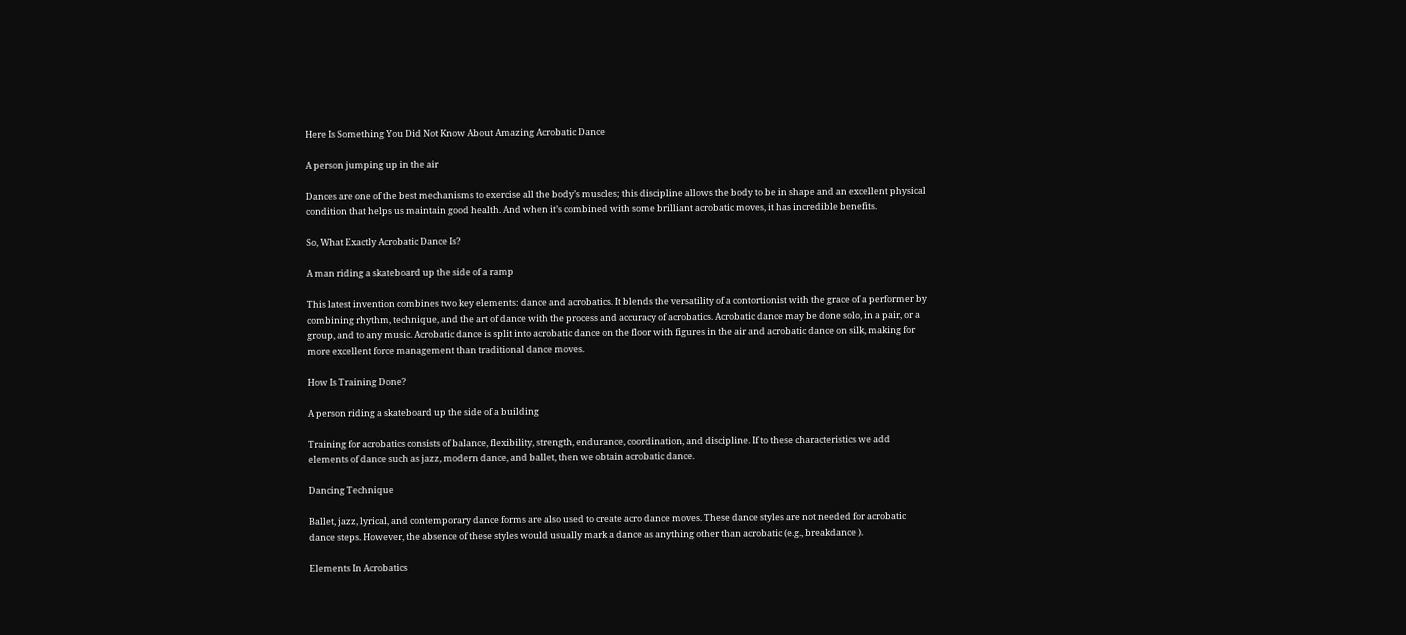Here Is Something You Did Not Know About Amazing Acrobatic Dance

A person jumping up in the air

Dances are one of the best mechanisms to exercise all the body’s muscles; this discipline allows the body to be in shape and an excellent physical condition that helps us maintain good health. And when it’s combined with some brilliant acrobatic moves, it has incredible benefits.

So, What Exactly Acrobatic Dance Is?

A man riding a skateboard up the side of a ramp

This latest invention combines two key elements: dance and acrobatics. It blends the versatility of a contortionist with the grace of a performer by combining rhythm, technique, and the art of dance with the process and accuracy of acrobatics. Acrobatic dance may be done solo, in a pair, or a group, and to any music. Acrobatic dance is split into acrobatic dance on the floor with figures in the air and acrobatic dance on silk, making for more excellent force management than traditional dance moves.

How Is Training Done?

A person riding a skateboard up the side of a building

Training for acrobatics consists of balance, flexibility, strength, endurance, coordination, and discipline. If to these characteristics we add elements of dance such as jazz, modern dance, and ballet, then we obtain acrobatic dance.

Dancing Technique

Ballet, jazz, lyrical, and contemporary dance forms are also used to create acro dance moves. These dance styles are not needed for acrobatic dance steps. However, the absence of these styles would usually mark a dance as anything other than acrobatic (e.g., breakdance ).

Elements In Acrobatics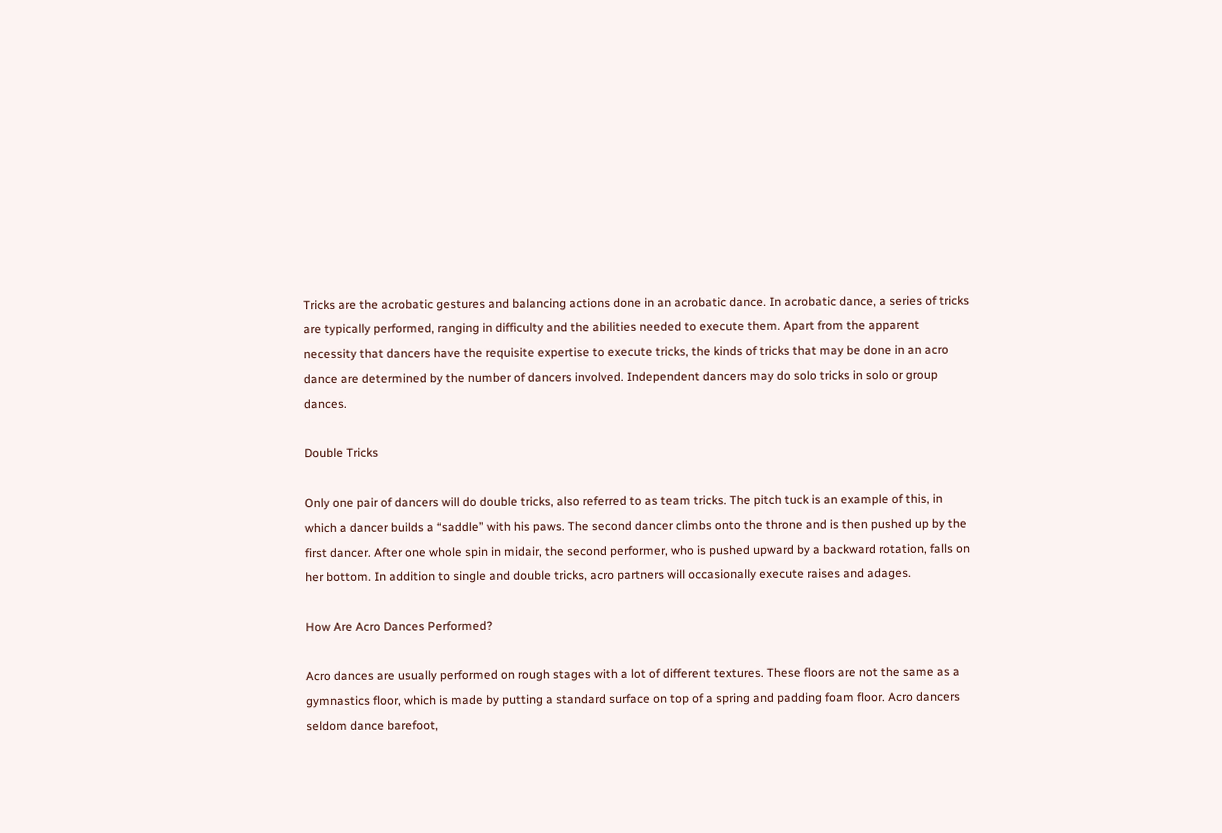Tricks are the acrobatic gestures and balancing actions done in an acrobatic dance. In acrobatic dance, a series of tricks are typically performed, ranging in difficulty and the abilities needed to execute them. Apart from the apparent necessity that dancers have the requisite expertise to execute tricks, the kinds of tricks that may be done in an acro dance are determined by the number of dancers involved. Independent dancers may do solo tricks in solo or group dances.

Double Tricks

Only one pair of dancers will do double tricks, also referred to as team tricks. The pitch tuck is an example of this, in which a dancer builds a “saddle” with his paws. The second dancer climbs onto the throne and is then pushed up by the first dancer. After one whole spin in midair, the second performer, who is pushed upward by a backward rotation, falls on her bottom. In addition to single and double tricks, acro partners will occasionally execute raises and adages.

How Are Acro Dances Performed?

Acro dances are usually performed on rough stages with a lot of different textures. These floors are not the same as a gymnastics floor, which is made by putting a standard surface on top of a spring and padding foam floor. Acro dancers seldom dance barefoot,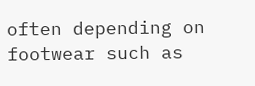often depending on footwear such as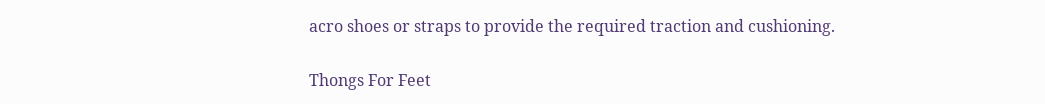acro shoes or straps to provide the required traction and cushioning.

Thongs For Feet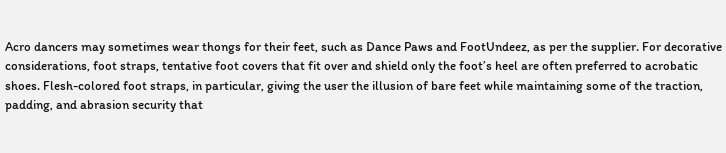Acro dancers may sometimes wear thongs for their feet, such as Dance Paws and FootUndeez, as per the supplier. For decorative considerations, foot straps, tentative foot covers that fit over and shield only the foot’s heel are often preferred to acrobatic shoes. Flesh-colored foot straps, in particular, giving the user the illusion of bare feet while maintaining some of the traction, padding, and abrasion security that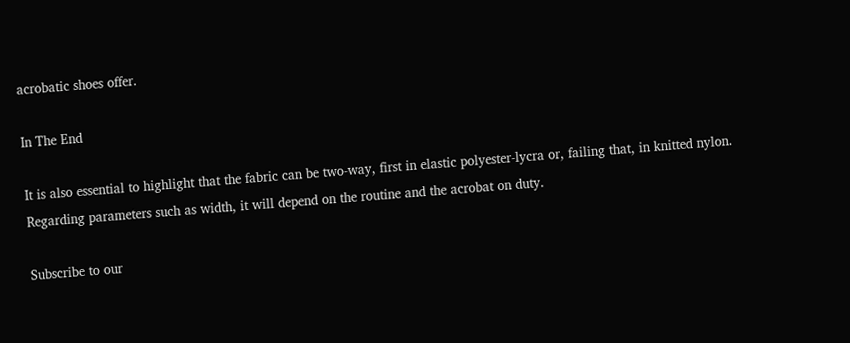acrobatic shoes offer.

In The End

It is also essential to highlight that the fabric can be two-way, first in elastic polyester-lycra or, failing that, in knitted nylon. Regarding parameters such as width, it will depend on the routine and the acrobat on duty.

Subscribe to our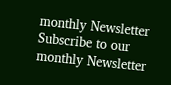monthly Newsletter
Subscribe to our monthly Newsletter